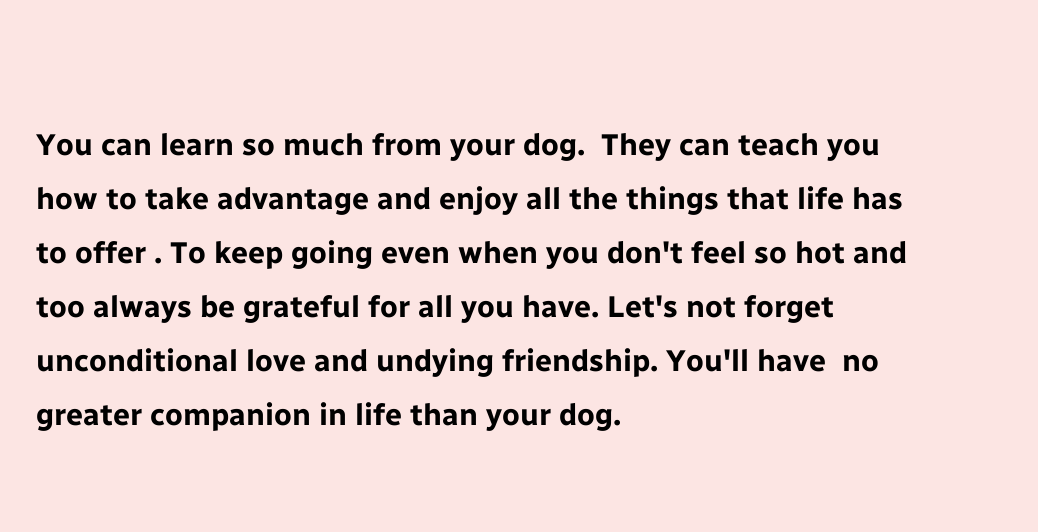You can learn so much from your dog.  They can teach you how to take advantage and enjoy all the things that life has to offer . To keep going even when you don't feel so hot and too always be grateful for all you have. Let's not forget unconditional love and undying friendship. You'll have  no greater companion in life than your dog.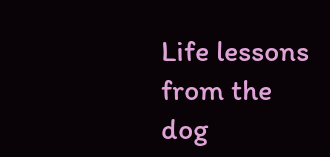Life lessons from the dog